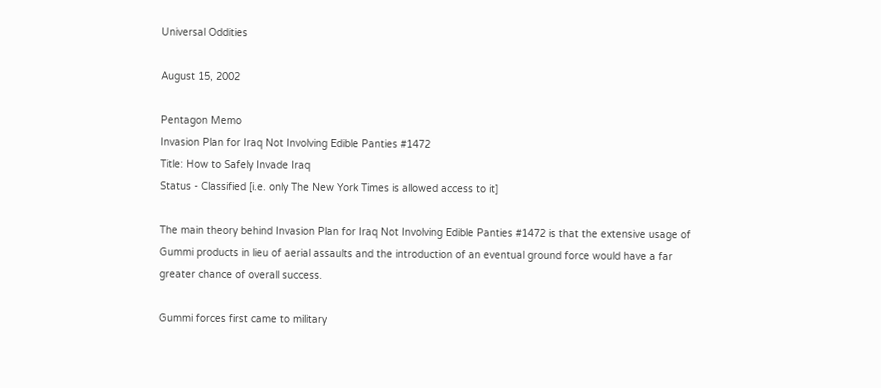Universal Oddities

August 15, 2002

Pentagon Memo
Invasion Plan for Iraq Not Involving Edible Panties #1472
Title: How to Safely Invade Iraq
Status - Classified [i.e. only The New York Times is allowed access to it]

The main theory behind Invasion Plan for Iraq Not Involving Edible Panties #1472 is that the extensive usage of Gummi products in lieu of aerial assaults and the introduction of an eventual ground force would have a far greater chance of overall success.

Gummi forces first came to military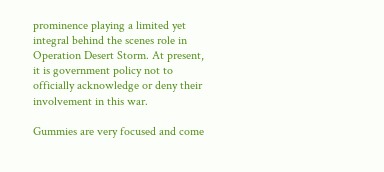prominence playing a limited yet integral behind the scenes role in Operation Desert Storm. At present, it is government policy not to officially acknowledge or deny their involvement in this war.

Gummies are very focused and come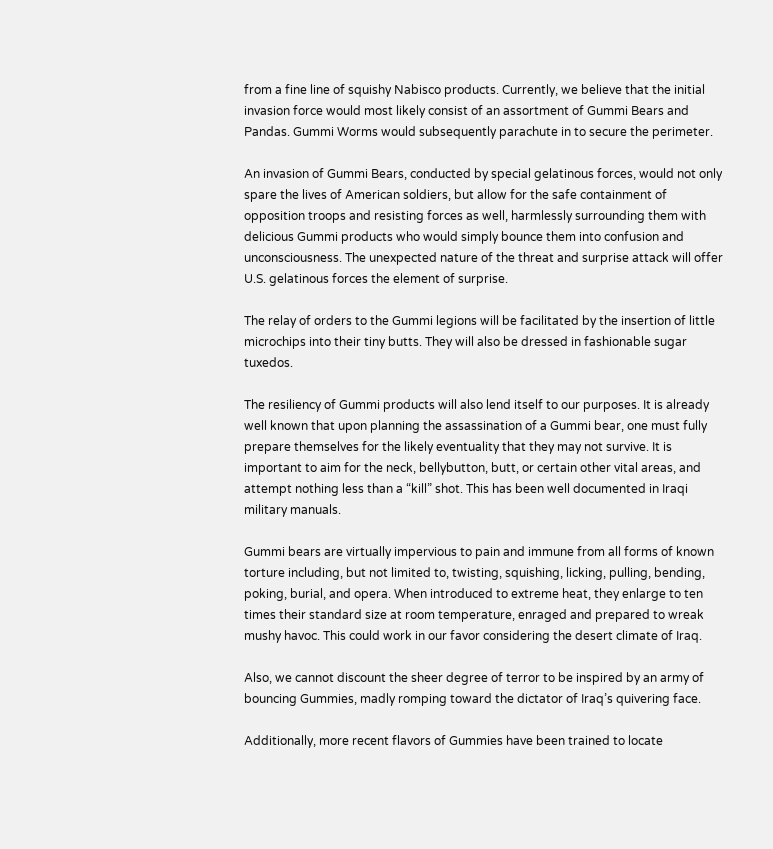from a fine line of squishy Nabisco products. Currently, we believe that the initial invasion force would most likely consist of an assortment of Gummi Bears and Pandas. Gummi Worms would subsequently parachute in to secure the perimeter.

An invasion of Gummi Bears, conducted by special gelatinous forces, would not only spare the lives of American soldiers, but allow for the safe containment of opposition troops and resisting forces as well, harmlessly surrounding them with delicious Gummi products who would simply bounce them into confusion and unconsciousness. The unexpected nature of the threat and surprise attack will offer U.S. gelatinous forces the element of surprise.

The relay of orders to the Gummi legions will be facilitated by the insertion of little microchips into their tiny butts. They will also be dressed in fashionable sugar tuxedos.

The resiliency of Gummi products will also lend itself to our purposes. It is already well known that upon planning the assassination of a Gummi bear, one must fully prepare themselves for the likely eventuality that they may not survive. It is important to aim for the neck, bellybutton, butt, or certain other vital areas, and attempt nothing less than a “kill” shot. This has been well documented in Iraqi military manuals.

Gummi bears are virtually impervious to pain and immune from all forms of known torture including, but not limited to, twisting, squishing, licking, pulling, bending, poking, burial, and opera. When introduced to extreme heat, they enlarge to ten times their standard size at room temperature, enraged and prepared to wreak mushy havoc. This could work in our favor considering the desert climate of Iraq.

Also, we cannot discount the sheer degree of terror to be inspired by an army of bouncing Gummies, madly romping toward the dictator of Iraq’s quivering face.

Additionally, more recent flavors of Gummies have been trained to locate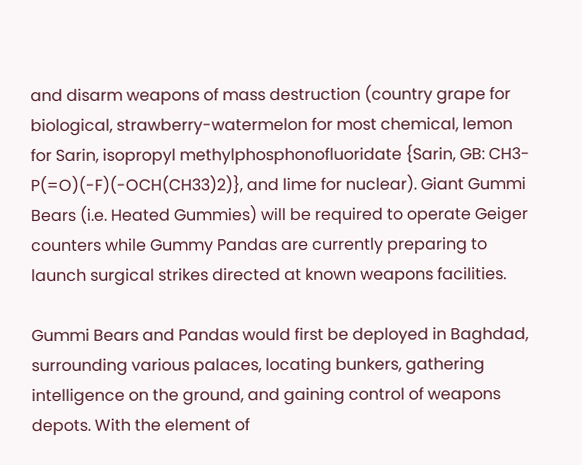and disarm weapons of mass destruction (country grape for biological, strawberry-watermelon for most chemical, lemon for Sarin, isopropyl methylphosphonofluoridate {Sarin, GB: CH3-P(=O)(-F)(-OCH(CH33)2)}, and lime for nuclear). Giant Gummi Bears (i.e. Heated Gummies) will be required to operate Geiger counters while Gummy Pandas are currently preparing to launch surgical strikes directed at known weapons facilities.

Gummi Bears and Pandas would first be deployed in Baghdad, surrounding various palaces, locating bunkers, gathering intelligence on the ground, and gaining control of weapons depots. With the element of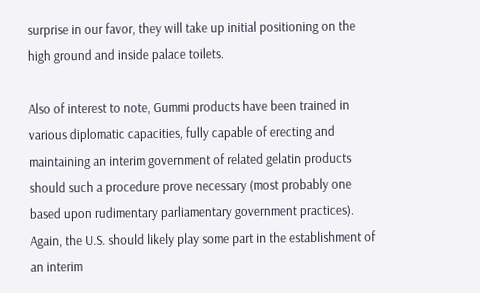surprise in our favor, they will take up initial positioning on the high ground and inside palace toilets.

Also of interest to note, Gummi products have been trained in various diplomatic capacities, fully capable of erecting and maintaining an interim government of related gelatin products should such a procedure prove necessary (most probably one based upon rudimentary parliamentary government practices). Again, the U.S. should likely play some part in the establishment of an interim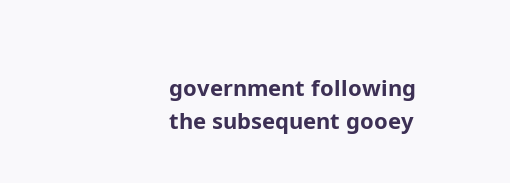government following the subsequent gooey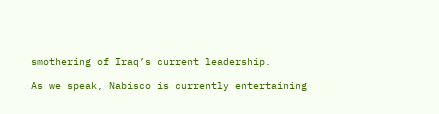smothering of Iraq’s current leadership.

As we speak, Nabisco is currently entertaining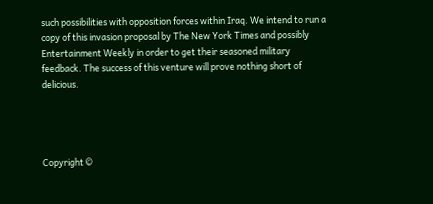such possibilities with opposition forces within Iraq. We intend to run a copy of this invasion proposal by The New York Times and possibly Entertainment Weekly in order to get their seasoned military feedback. The success of this venture will prove nothing short of delicious.




Copyright ©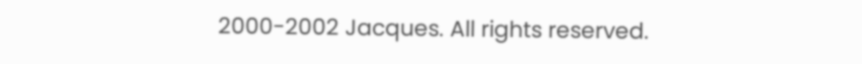2000-2002 Jacques. All rights reserved.